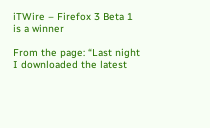iTWire – Firefox 3 Beta 1 is a winner

From the page: “Last night I downloaded the latest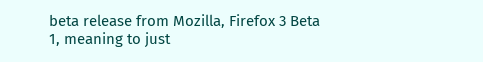beta release from Mozilla, Firefox 3 Beta 1, meaning to just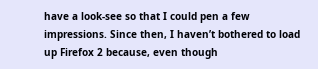have a look-see so that I could pen a few impressions. Since then, I haven’t bothered to load up Firefox 2 because, even though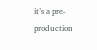it’s a pre-production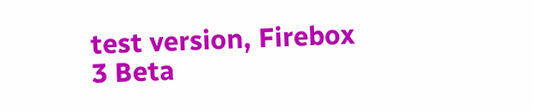test version, Firebox 3 Beta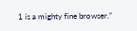1 is a mighty fine browser.”